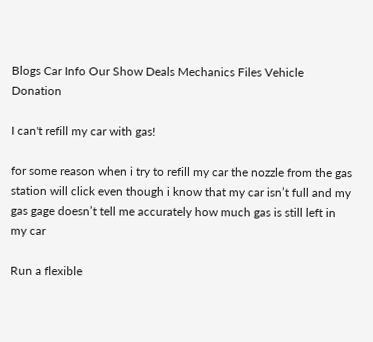Blogs Car Info Our Show Deals Mechanics Files Vehicle Donation

I can't refill my car with gas!

for some reason when i try to refill my car the nozzle from the gas station will click even though i know that my car isn’t full and my gas gage doesn’t tell me accurately how much gas is still left in my car

Run a flexible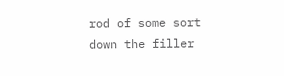rod of some sort down the filler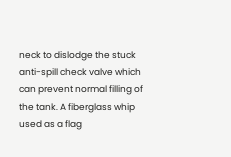neck to dislodge the stuck anti-spill check valve which can prevent normal filling of the tank. A fiberglass whip used as a flag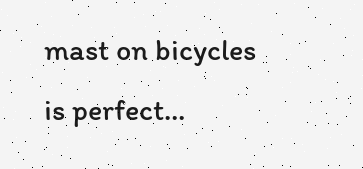mast on bicycles is perfect…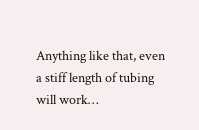Anything like that, even a stiff length of tubing will work…